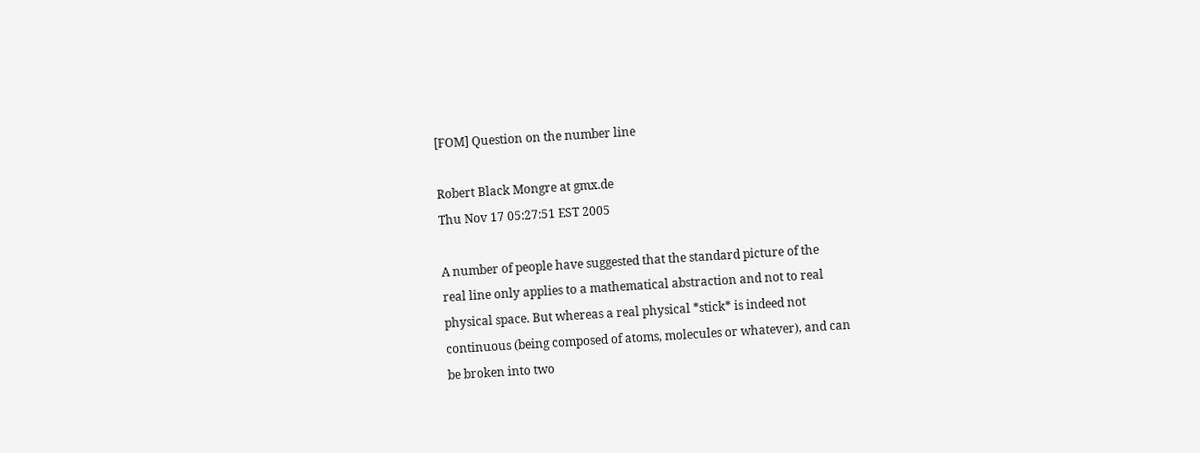[FOM] Question on the number line

Robert Black Mongre at gmx.de
Thu Nov 17 05:27:51 EST 2005

A number of people have suggested that the standard picture of the
real line only applies to a mathematical abstraction and not to real
physical space. But whereas a real physical *stick* is indeed not
continuous (being composed of atoms, molecules or whatever), and can
be broken into two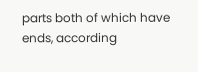parts both of which have ends, according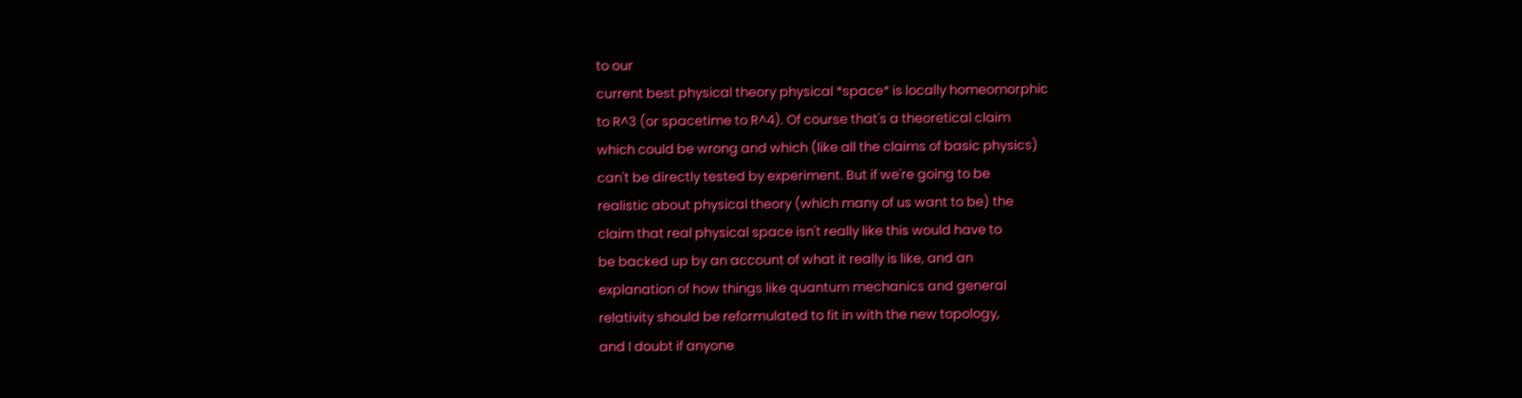to our
current best physical theory physical *space* is locally homeomorphic
to R^3 (or spacetime to R^4). Of course that's a theoretical claim
which could be wrong and which (like all the claims of basic physics)
can't be directly tested by experiment. But if we're going to be
realistic about physical theory (which many of us want to be) the
claim that real physical space isn't really like this would have to
be backed up by an account of what it really is like, and an
explanation of how things like quantum mechanics and general
relativity should be reformulated to fit in with the new topology,
and I doubt if anyone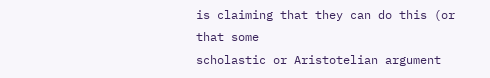is claiming that they can do this (or that some
scholastic or Aristotelian argument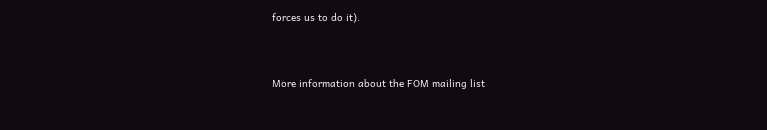forces us to do it).


More information about the FOM mailing list